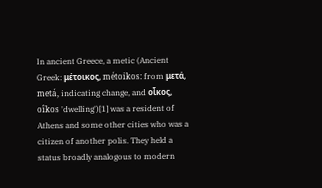In ancient Greece, a metic (Ancient Greek: μέτοικος, métoikos: from μετά, metá, indicating change, and οἶκος, oîkos 'dwelling')[1] was a resident of Athens and some other cities who was a citizen of another polis. They held a status broadly analogous to modern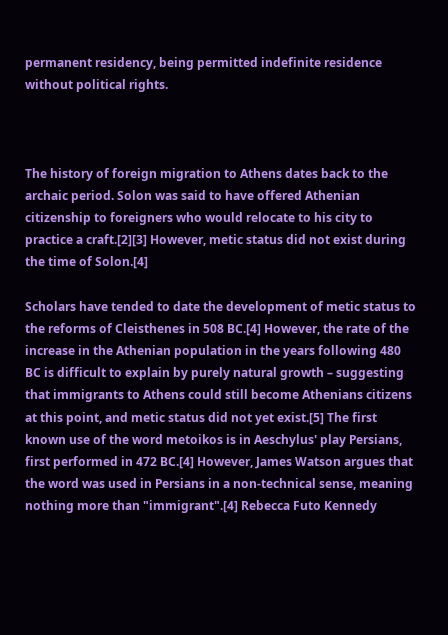permanent residency, being permitted indefinite residence without political rights.



The history of foreign migration to Athens dates back to the archaic period. Solon was said to have offered Athenian citizenship to foreigners who would relocate to his city to practice a craft.[2][3] However, metic status did not exist during the time of Solon.[4]

Scholars have tended to date the development of metic status to the reforms of Cleisthenes in 508 BC.[4] However, the rate of the increase in the Athenian population in the years following 480 BC is difficult to explain by purely natural growth – suggesting that immigrants to Athens could still become Athenians citizens at this point, and metic status did not yet exist.[5] The first known use of the word metoikos is in Aeschylus' play Persians, first performed in 472 BC.[4] However, James Watson argues that the word was used in Persians in a non-technical sense, meaning nothing more than "immigrant".[4] Rebecca Futo Kennedy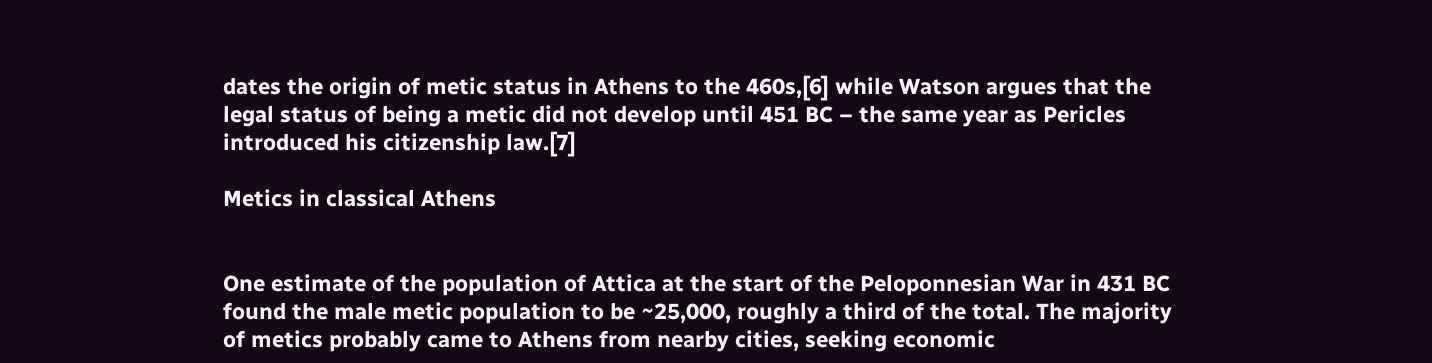dates the origin of metic status in Athens to the 460s,[6] while Watson argues that the legal status of being a metic did not develop until 451 BC – the same year as Pericles introduced his citizenship law.[7]

Metics in classical Athens


One estimate of the population of Attica at the start of the Peloponnesian War in 431 BC found the male metic population to be ~25,000, roughly a third of the total. The majority of metics probably came to Athens from nearby cities, seeking economic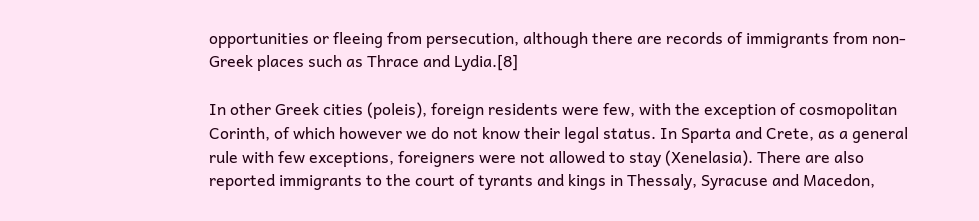opportunities or fleeing from persecution, although there are records of immigrants from non-Greek places such as Thrace and Lydia.[8]

In other Greek cities (poleis), foreign residents were few, with the exception of cosmopolitan Corinth, of which however we do not know their legal status. In Sparta and Crete, as a general rule with few exceptions, foreigners were not allowed to stay (Xenelasia). There are also reported immigrants to the court of tyrants and kings in Thessaly, Syracuse and Macedon,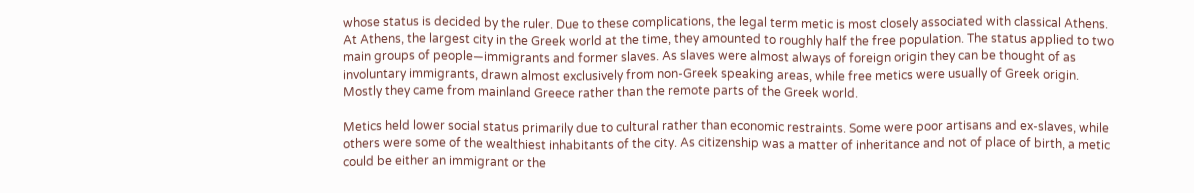whose status is decided by the ruler. Due to these complications, the legal term metic is most closely associated with classical Athens. At Athens, the largest city in the Greek world at the time, they amounted to roughly half the free population. The status applied to two main groups of people—immigrants and former slaves. As slaves were almost always of foreign origin they can be thought of as involuntary immigrants, drawn almost exclusively from non-Greek speaking areas, while free metics were usually of Greek origin. Mostly they came from mainland Greece rather than the remote parts of the Greek world.

Metics held lower social status primarily due to cultural rather than economic restraints. Some were poor artisans and ex-slaves, while others were some of the wealthiest inhabitants of the city. As citizenship was a matter of inheritance and not of place of birth, a metic could be either an immigrant or the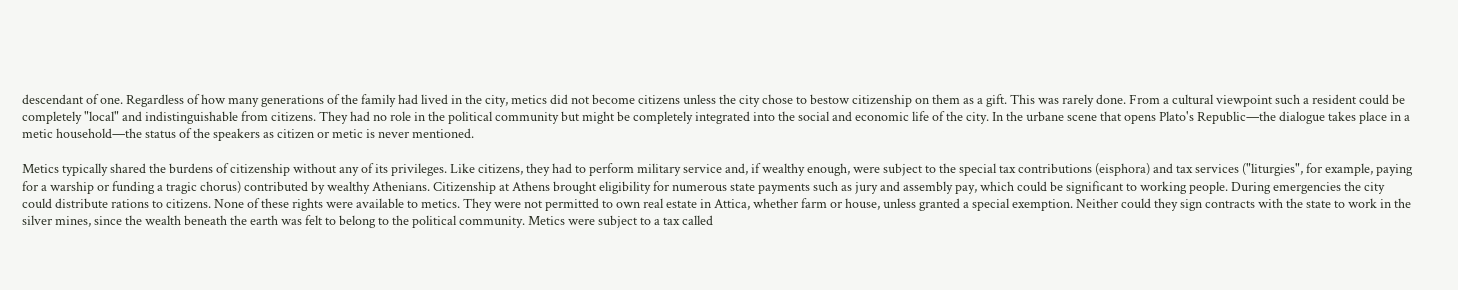descendant of one. Regardless of how many generations of the family had lived in the city, metics did not become citizens unless the city chose to bestow citizenship on them as a gift. This was rarely done. From a cultural viewpoint such a resident could be completely "local" and indistinguishable from citizens. They had no role in the political community but might be completely integrated into the social and economic life of the city. In the urbane scene that opens Plato's Republic—the dialogue takes place in a metic household—the status of the speakers as citizen or metic is never mentioned.

Metics typically shared the burdens of citizenship without any of its privileges. Like citizens, they had to perform military service and, if wealthy enough, were subject to the special tax contributions (eisphora) and tax services ("liturgies", for example, paying for a warship or funding a tragic chorus) contributed by wealthy Athenians. Citizenship at Athens brought eligibility for numerous state payments such as jury and assembly pay, which could be significant to working people. During emergencies the city could distribute rations to citizens. None of these rights were available to metics. They were not permitted to own real estate in Attica, whether farm or house, unless granted a special exemption. Neither could they sign contracts with the state to work in the silver mines, since the wealth beneath the earth was felt to belong to the political community. Metics were subject to a tax called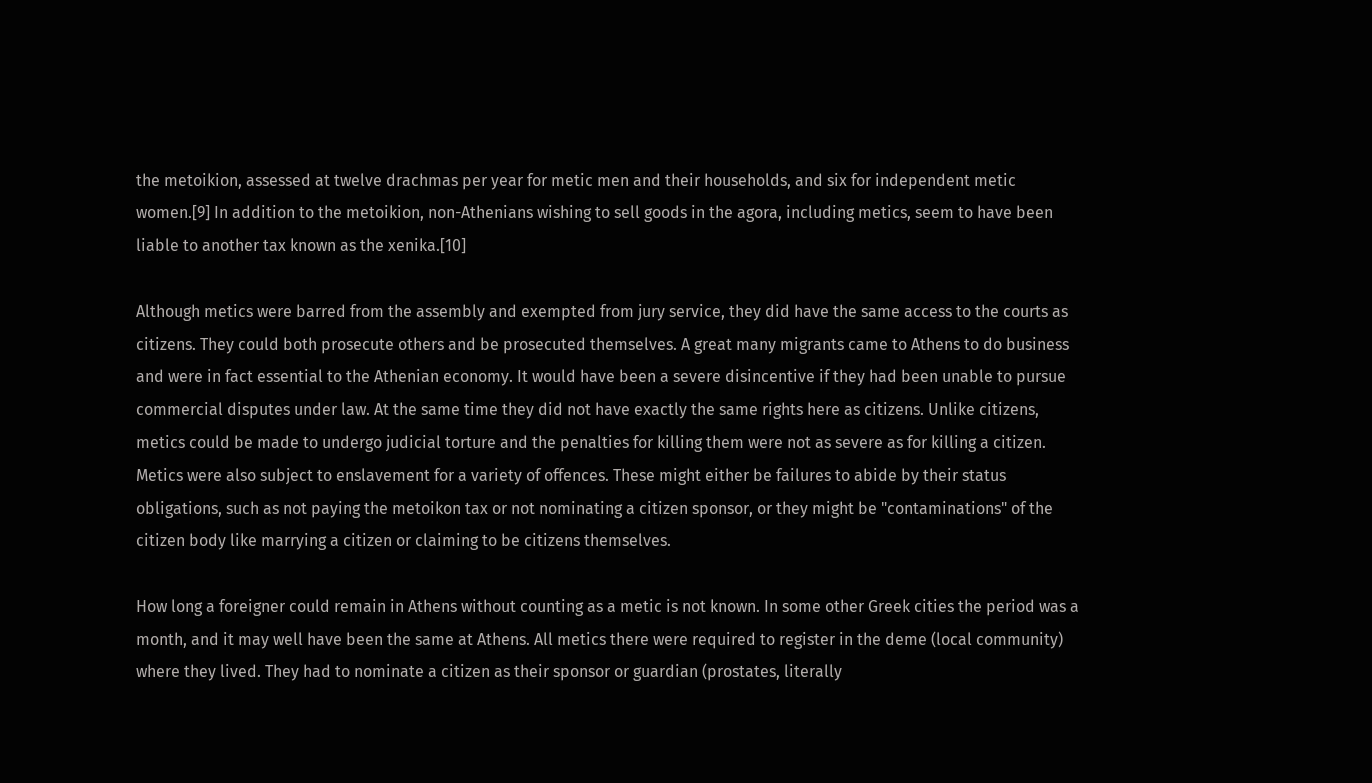the metoikion, assessed at twelve drachmas per year for metic men and their households, and six for independent metic women.[9] In addition to the metoikion, non-Athenians wishing to sell goods in the agora, including metics, seem to have been liable to another tax known as the xenika.[10]

Although metics were barred from the assembly and exempted from jury service, they did have the same access to the courts as citizens. They could both prosecute others and be prosecuted themselves. A great many migrants came to Athens to do business and were in fact essential to the Athenian economy. It would have been a severe disincentive if they had been unable to pursue commercial disputes under law. At the same time they did not have exactly the same rights here as citizens. Unlike citizens, metics could be made to undergo judicial torture and the penalties for killing them were not as severe as for killing a citizen. Metics were also subject to enslavement for a variety of offences. These might either be failures to abide by their status obligations, such as not paying the metoikon tax or not nominating a citizen sponsor, or they might be "contaminations" of the citizen body like marrying a citizen or claiming to be citizens themselves.

How long a foreigner could remain in Athens without counting as a metic is not known. In some other Greek cities the period was a month, and it may well have been the same at Athens. All metics there were required to register in the deme (local community) where they lived. They had to nominate a citizen as their sponsor or guardian (prostates, literally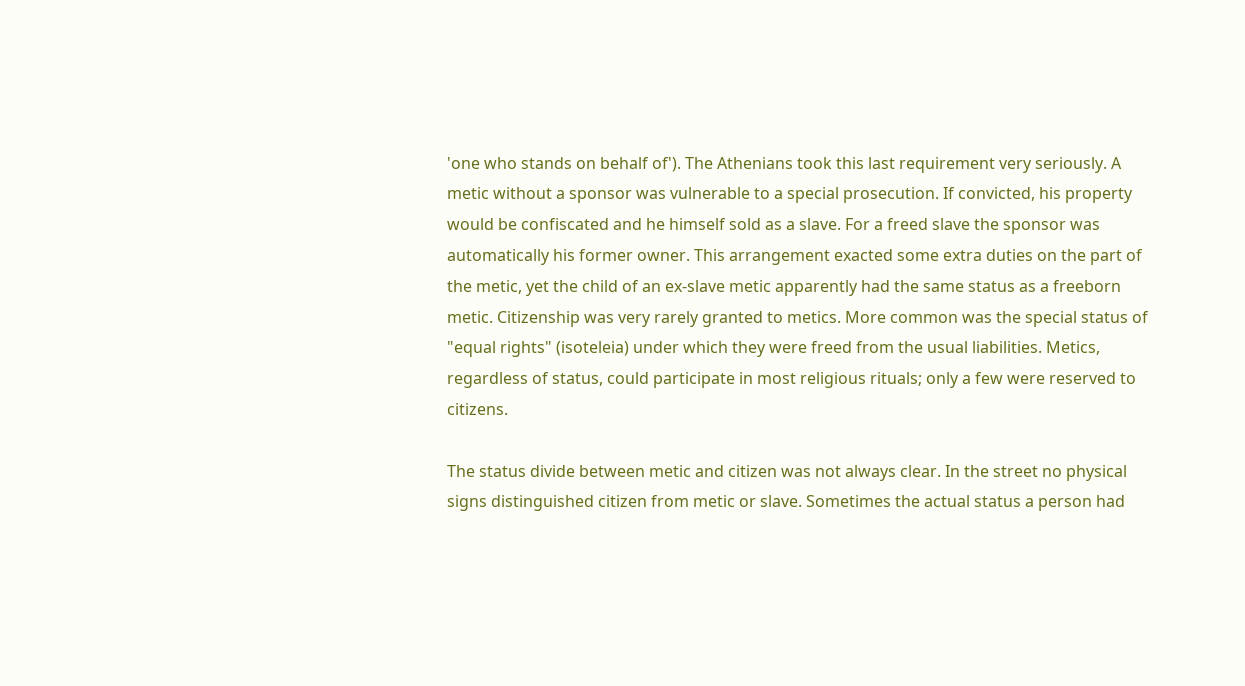'one who stands on behalf of'). The Athenians took this last requirement very seriously. A metic without a sponsor was vulnerable to a special prosecution. If convicted, his property would be confiscated and he himself sold as a slave. For a freed slave the sponsor was automatically his former owner. This arrangement exacted some extra duties on the part of the metic, yet the child of an ex-slave metic apparently had the same status as a freeborn metic. Citizenship was very rarely granted to metics. More common was the special status of "equal rights" (isoteleia) under which they were freed from the usual liabilities. Metics, regardless of status, could participate in most religious rituals; only a few were reserved to citizens.

The status divide between metic and citizen was not always clear. In the street no physical signs distinguished citizen from metic or slave. Sometimes the actual status a person had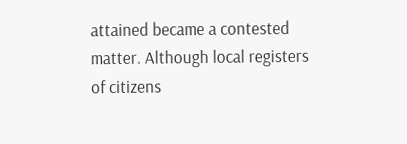attained became a contested matter. Although local registers of citizens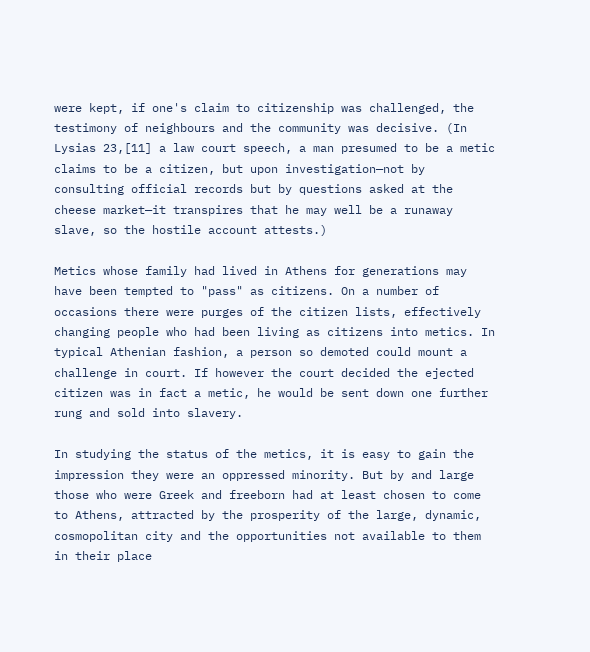were kept, if one's claim to citizenship was challenged, the testimony of neighbours and the community was decisive. (In Lysias 23,[11] a law court speech, a man presumed to be a metic claims to be a citizen, but upon investigation—not by consulting official records but by questions asked at the cheese market—it transpires that he may well be a runaway slave, so the hostile account attests.)

Metics whose family had lived in Athens for generations may have been tempted to "pass" as citizens. On a number of occasions there were purges of the citizen lists, effectively changing people who had been living as citizens into metics. In typical Athenian fashion, a person so demoted could mount a challenge in court. If however the court decided the ejected citizen was in fact a metic, he would be sent down one further rung and sold into slavery.

In studying the status of the metics, it is easy to gain the impression they were an oppressed minority. But by and large those who were Greek and freeborn had at least chosen to come to Athens, attracted by the prosperity of the large, dynamic, cosmopolitan city and the opportunities not available to them in their place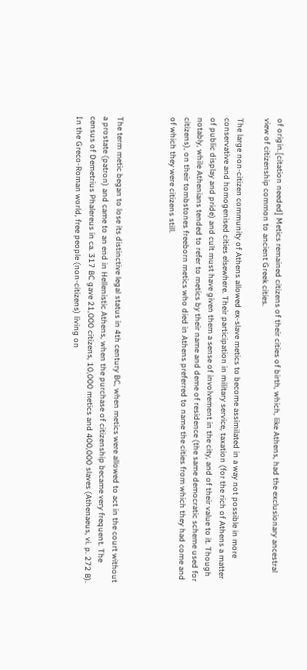of origin.[citation needed] Metics remained citizens of their cities of birth, which, like Athens, had the exclusionary ancestral view of citizenship common to ancient Greek cities.

The large non-citizen community of Athens allowed ex-slave metics to become assimilated in a way not possible in more conservative and homogenised cities elsewhere. Their participation in military service, taxation (for the rich of Athens a matter of public display and pride) and cult must have given them a sense of involvement in the city, and of their value to it. Though notably, while Athenians tended to refer to metics by their name and deme of residence (the same democratic scheme used for citizens), on their tombstones freeborn metics who died in Athens preferred to name the cities from which they had come and of which they were citizens still.



The term metic began to lose its distinctive legal status in 4th century BC, when metics were allowed to act in the court without a prostate (patron) and came to an end in Hellenistic Athens, when the purchase of citizenship became very frequent. The census of Demetrius Phalereus in ca. 317 BC gave 21,000 citizens, 10,000 metics and 400,000 slaves (Athenaeus, vi. p. 272 B). In the Greco-Roman world, free people (non-citizens) living on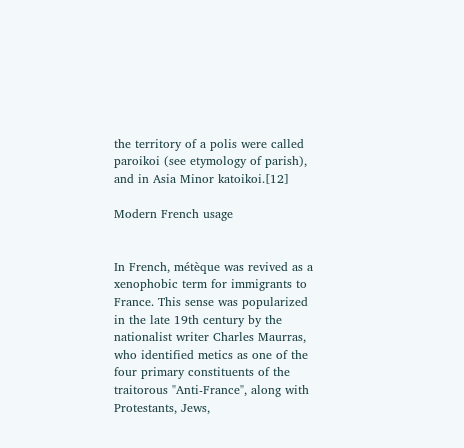the territory of a polis were called paroikoi (see etymology of parish), and in Asia Minor katoikoi.[12]

Modern French usage


In French, métèque was revived as a xenophobic term for immigrants to France. This sense was popularized in the late 19th century by the nationalist writer Charles Maurras, who identified metics as one of the four primary constituents of the traitorous "Anti-France", along with Protestants, Jews,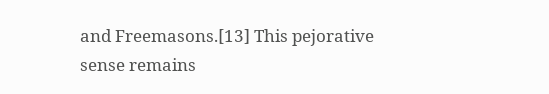and Freemasons.[13] This pejorative sense remains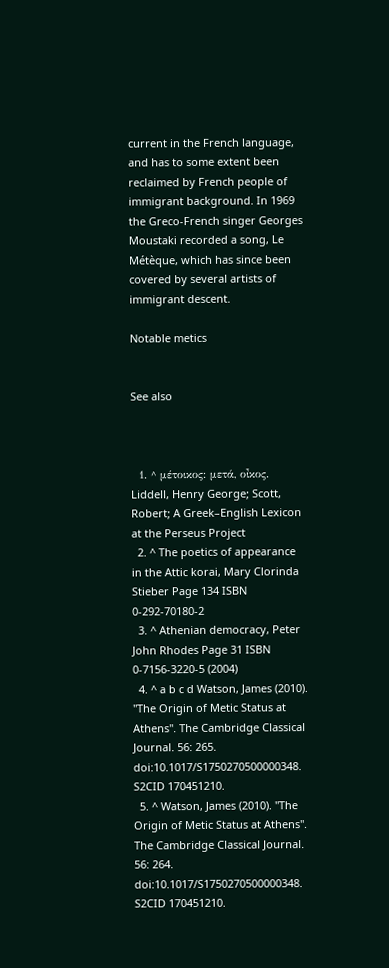current in the French language, and has to some extent been reclaimed by French people of immigrant background. In 1969 the Greco-French singer Georges Moustaki recorded a song, Le Métèque, which has since been covered by several artists of immigrant descent.

Notable metics


See also



  1. ^ μέτοικος: μετά, οἶκος. Liddell, Henry George; Scott, Robert; A Greek–English Lexicon at the Perseus Project
  2. ^ The poetics of appearance in the Attic korai, Mary Clorinda Stieber Page 134 ISBN 0-292-70180-2
  3. ^ Athenian democracy, Peter John Rhodes Page 31 ISBN 0-7156-3220-5 (2004)
  4. ^ a b c d Watson, James (2010). "The Origin of Metic Status at Athens". The Cambridge Classical Journal. 56: 265. doi:10.1017/S1750270500000348. S2CID 170451210.
  5. ^ Watson, James (2010). "The Origin of Metic Status at Athens". The Cambridge Classical Journal. 56: 264. doi:10.1017/S1750270500000348. S2CID 170451210.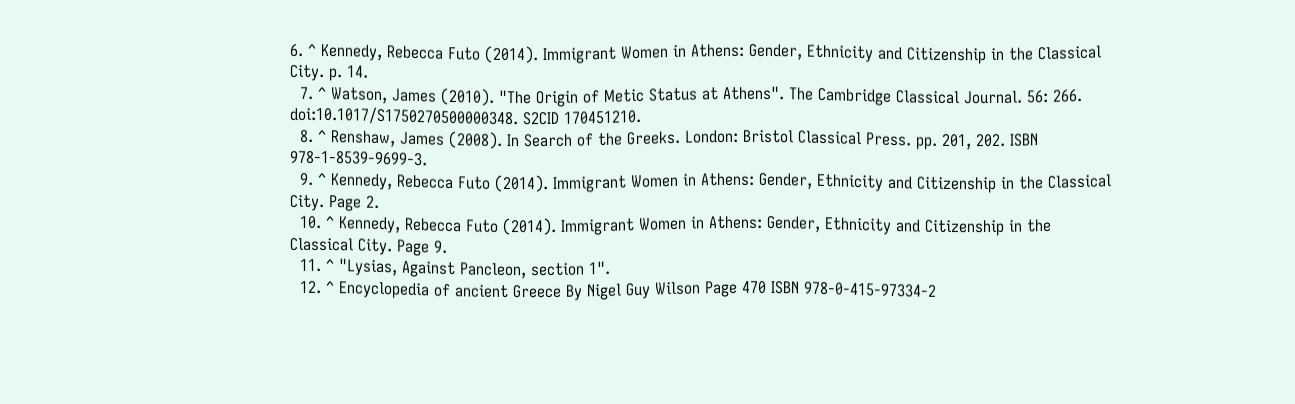6. ^ Kennedy, Rebecca Futo (2014). Immigrant Women in Athens: Gender, Ethnicity and Citizenship in the Classical City. p. 14.
  7. ^ Watson, James (2010). "The Origin of Metic Status at Athens". The Cambridge Classical Journal. 56: 266. doi:10.1017/S1750270500000348. S2CID 170451210.
  8. ^ Renshaw, James (2008). In Search of the Greeks. London: Bristol Classical Press. pp. 201, 202. ISBN 978-1-8539-9699-3.
  9. ^ Kennedy, Rebecca Futo (2014). Immigrant Women in Athens: Gender, Ethnicity and Citizenship in the Classical City. Page 2.
  10. ^ Kennedy, Rebecca Futo (2014). Immigrant Women in Athens: Gender, Ethnicity and Citizenship in the Classical City. Page 9.
  11. ^ "Lysias, Against Pancleon, section 1".
  12. ^ Encyclopedia of ancient Greece By Nigel Guy Wilson Page 470 ISBN 978-0-415-97334-2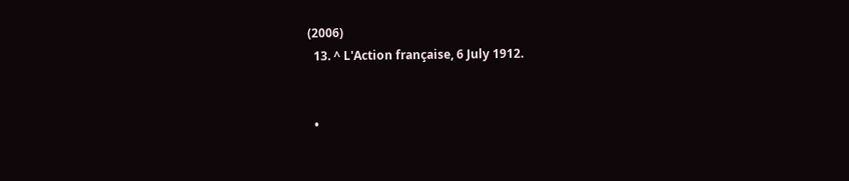(2006)
  13. ^ L'Action française, 6 July 1912.


  •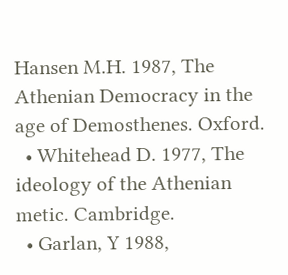Hansen M.H. 1987, The Athenian Democracy in the age of Demosthenes. Oxford.
  • Whitehead D. 1977, The ideology of the Athenian metic. Cambridge.
  • Garlan, Y 1988,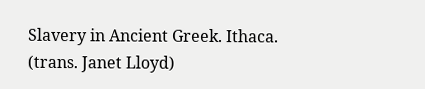Slavery in Ancient Greek. Ithaca. (trans. Janet Lloyd)